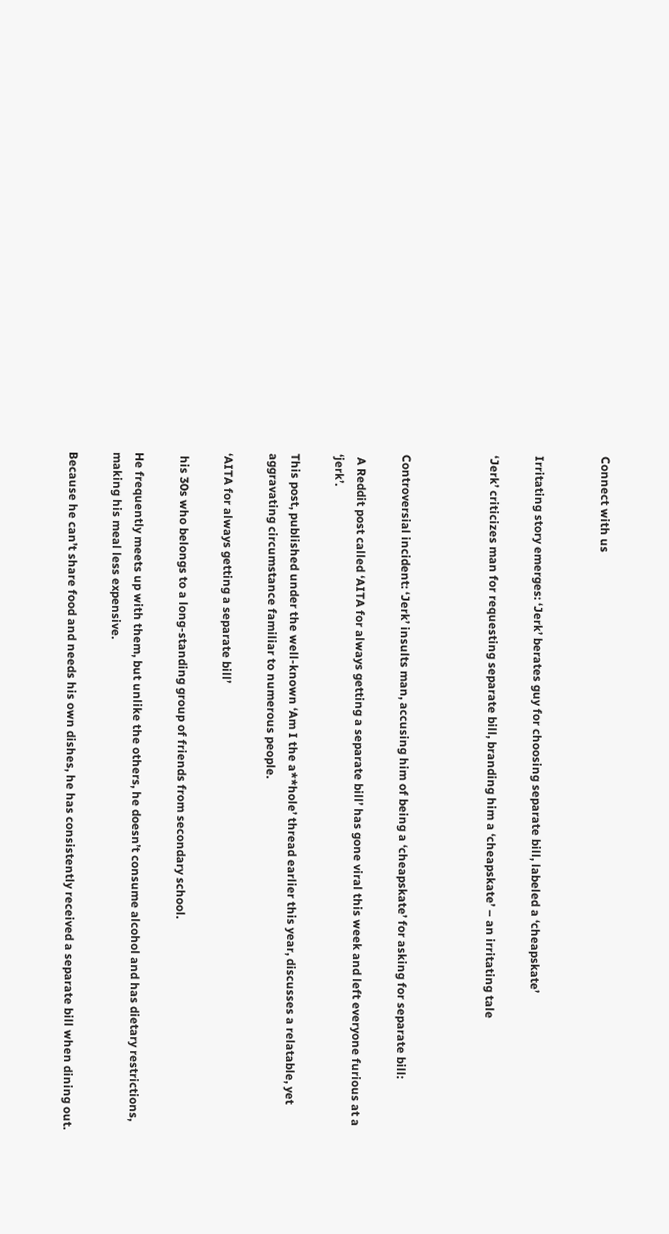Connect with us


Irritating story emerges: ‘Jerk’ berates guy for choosing separate bill, labeled a ‘cheapskate’

‘Jerk’ criticizes man for requesting separate bill, branding him a ‘cheapskate’ – an irritating tale



Controversial incident: ‘Jerk’ insults man, accusing him of being a ‘cheapskate’ for asking for separate bill:

 A Reddit post called ‘AITA for always getting a separate bill’ has gone viral this week and left everyone furious at a ‘jerk’.

This post, published under the well-known ‘Am I the a**hole’ thread earlier this year, discusses a relatable, yet aggravating circumstance familiar to numerous people.

‘AITA for always getting a separate bill’

 his 30s who belongs to a long-standing group of friends from secondary school.

He frequently meets up with them, but unlike the others, he doesn’t consume alcohol and has dietary restrictions, making his meal less expensive.

Because he can’t share food and needs his own dishes, he has consistently received a separate bill when dining out.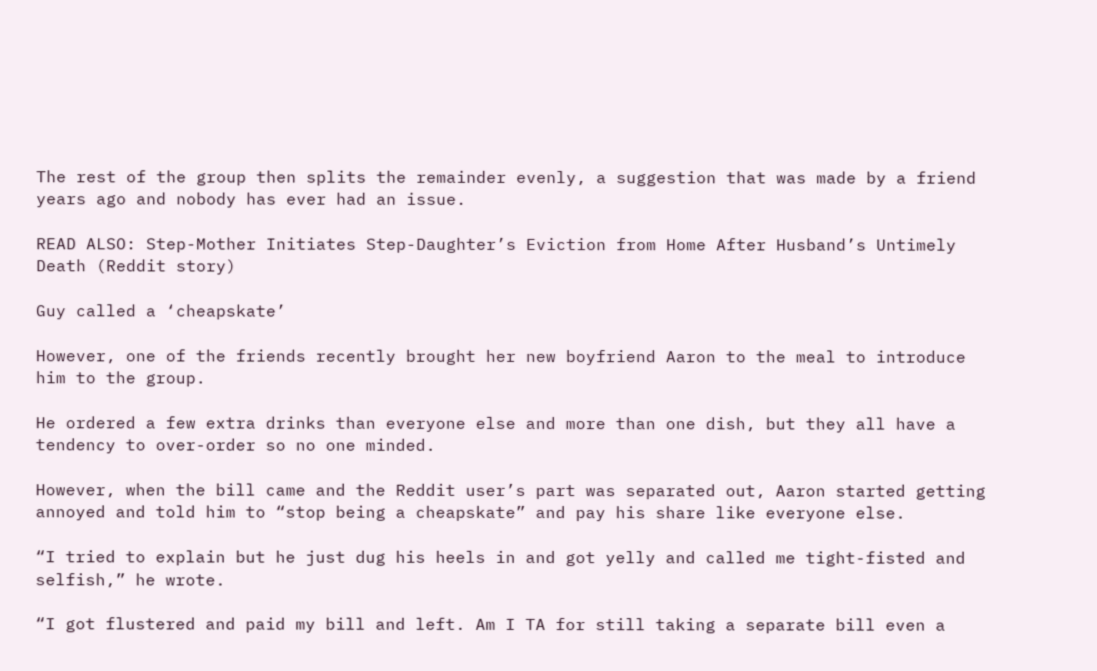The rest of the group then splits the remainder evenly, a suggestion that was made by a friend years ago and nobody has ever had an issue.

READ ALSO: Step-Mother Initiates Step-Daughter’s Eviction from Home After Husband’s Untimely Death (Reddit story)

Guy called a ‘cheapskate’

However, one of the friends recently brought her new boyfriend Aaron to the meal to introduce him to the group.

He ordered a few extra drinks than everyone else and more than one dish, but they all have a tendency to over-order so no one minded.

However, when the bill came and the Reddit user’s part was separated out, Aaron started getting annoyed and told him to “stop being a cheapskate” and pay his share like everyone else.

“I tried to explain but he just dug his heels in and got yelly and called me tight-fisted and selfish,” he wrote.

“I got flustered and paid my bill and left. Am I TA for still taking a separate bill even a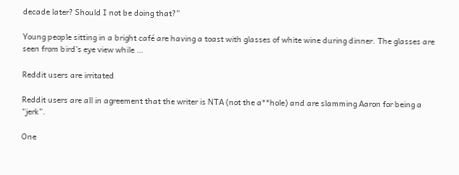decade later? Should I not be doing that?”

Young people sitting in a bright café are having a toast with glasses of white wine during dinner. The glasses are seen from bird’s eye view while …

Reddit users are irritated

Reddit users are all in agreement that the writer is NTA (not the a**hole) and are slamming Aaron for being a “jerk”.

One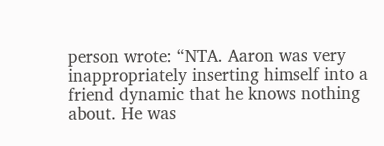person wrote: “NTA. Aaron was very inappropriately inserting himself into a friend dynamic that he knows nothing about. He was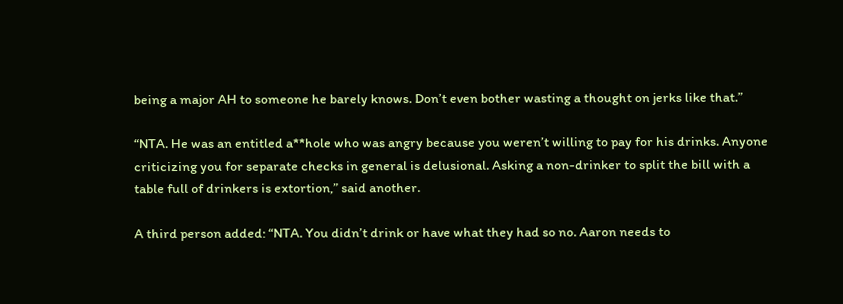being a major AH to someone he barely knows. Don’t even bother wasting a thought on jerks like that.”

“NTA. He was an entitled a**hole who was angry because you weren’t willing to pay for his drinks. Anyone criticizing you for separate checks in general is delusional. Asking a non-drinker to split the bill with a table full of drinkers is extortion,” said another.

A third person added: “NTA. You didn’t drink or have what they had so no. Aaron needs to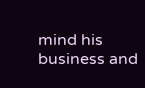mind his business and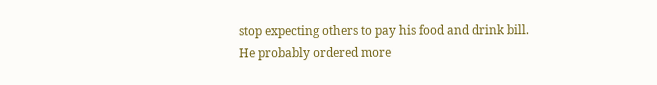stop expecting others to pay his food and drink bill. He probably ordered more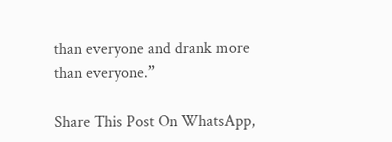than everyone and drank more than everyone.”

Share This Post On WhatsApp,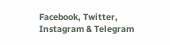Facebook, Twitter, Instagram & Telegram